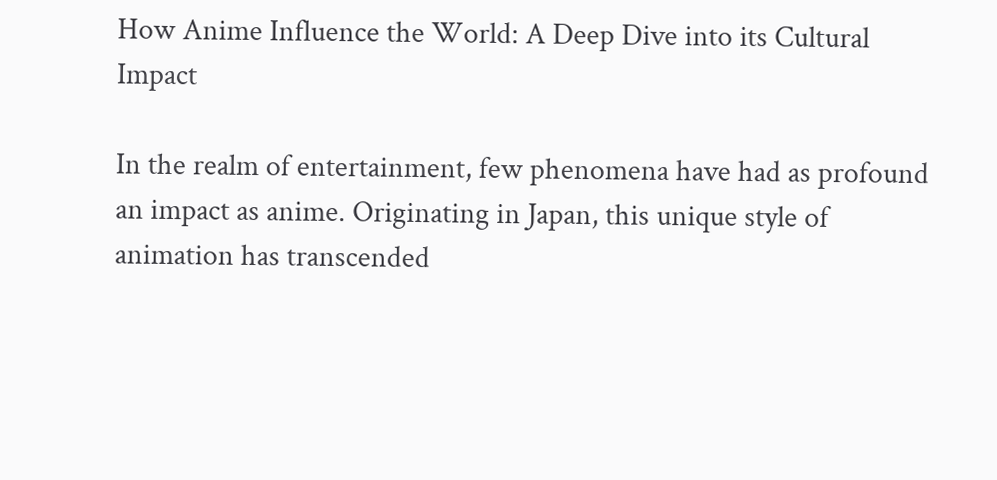How Anime Influence the World: A Deep Dive into its Cultural Impact

In the realm of entertainment, few phenomena have had as profound an impact as anime. Originating in Japan, this unique style of animation has transcended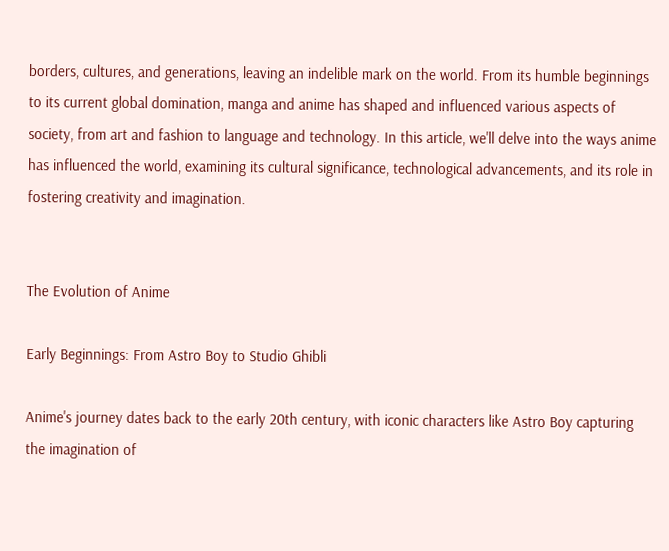borders, cultures, and generations, leaving an indelible mark on the world. From its humble beginnings to its current global domination, manga and anime has shaped and influenced various aspects of society, from art and fashion to language and technology. In this article, we'll delve into the ways anime has influenced the world, examining its cultural significance, technological advancements, and its role in fostering creativity and imagination.


The Evolution of Anime

Early Beginnings: From Astro Boy to Studio Ghibli

Anime's journey dates back to the early 20th century, with iconic characters like Astro Boy capturing the imagination of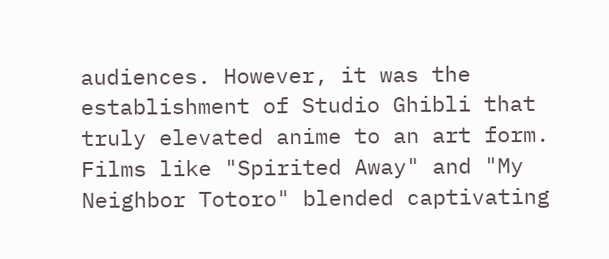audiences. However, it was the establishment of Studio Ghibli that truly elevated anime to an art form. Films like "Spirited Away" and "My Neighbor Totoro" blended captivating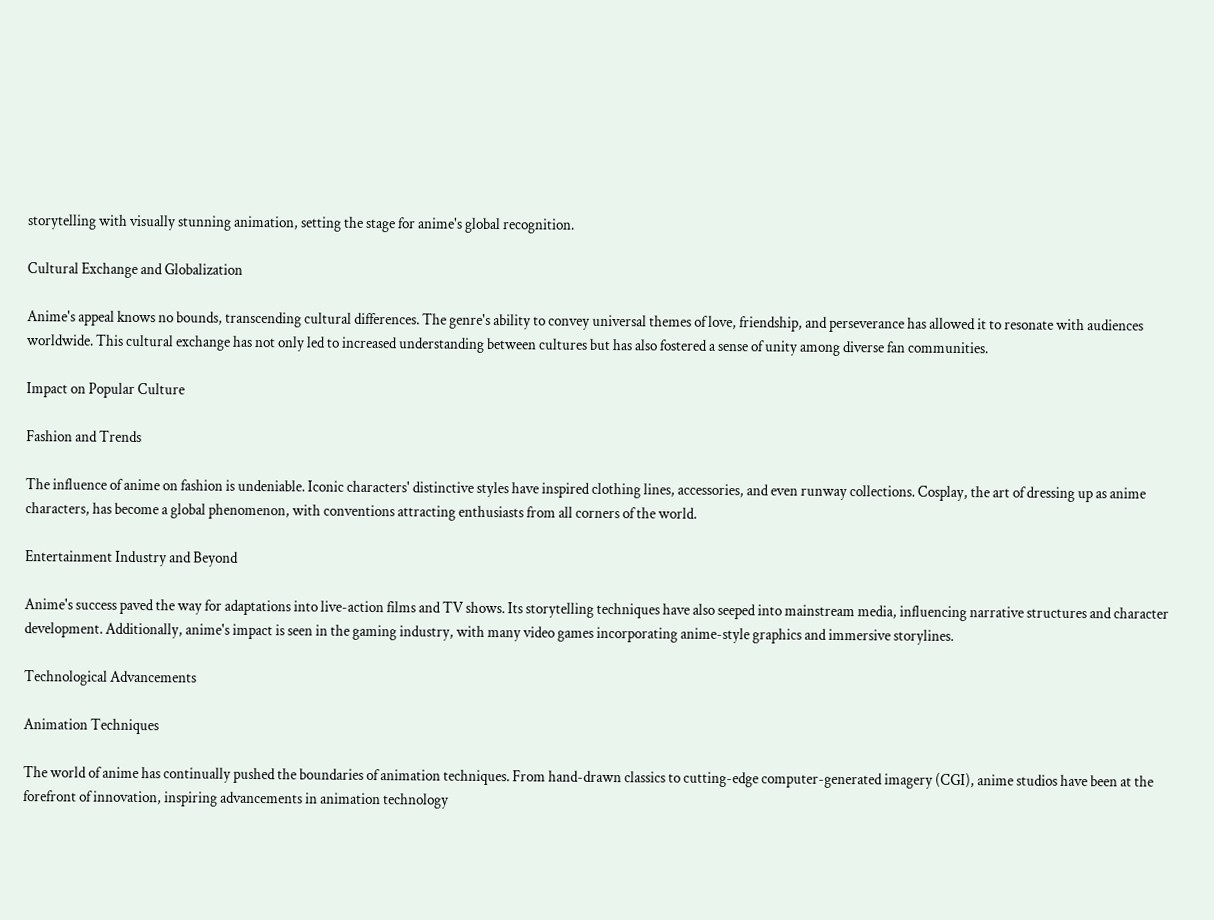storytelling with visually stunning animation, setting the stage for anime's global recognition.

Cultural Exchange and Globalization

Anime's appeal knows no bounds, transcending cultural differences. The genre's ability to convey universal themes of love, friendship, and perseverance has allowed it to resonate with audiences worldwide. This cultural exchange has not only led to increased understanding between cultures but has also fostered a sense of unity among diverse fan communities.

Impact on Popular Culture

Fashion and Trends

The influence of anime on fashion is undeniable. Iconic characters' distinctive styles have inspired clothing lines, accessories, and even runway collections. Cosplay, the art of dressing up as anime characters, has become a global phenomenon, with conventions attracting enthusiasts from all corners of the world.

Entertainment Industry and Beyond

Anime's success paved the way for adaptations into live-action films and TV shows. Its storytelling techniques have also seeped into mainstream media, influencing narrative structures and character development. Additionally, anime's impact is seen in the gaming industry, with many video games incorporating anime-style graphics and immersive storylines.

Technological Advancements

Animation Techniques

The world of anime has continually pushed the boundaries of animation techniques. From hand-drawn classics to cutting-edge computer-generated imagery (CGI), anime studios have been at the forefront of innovation, inspiring advancements in animation technology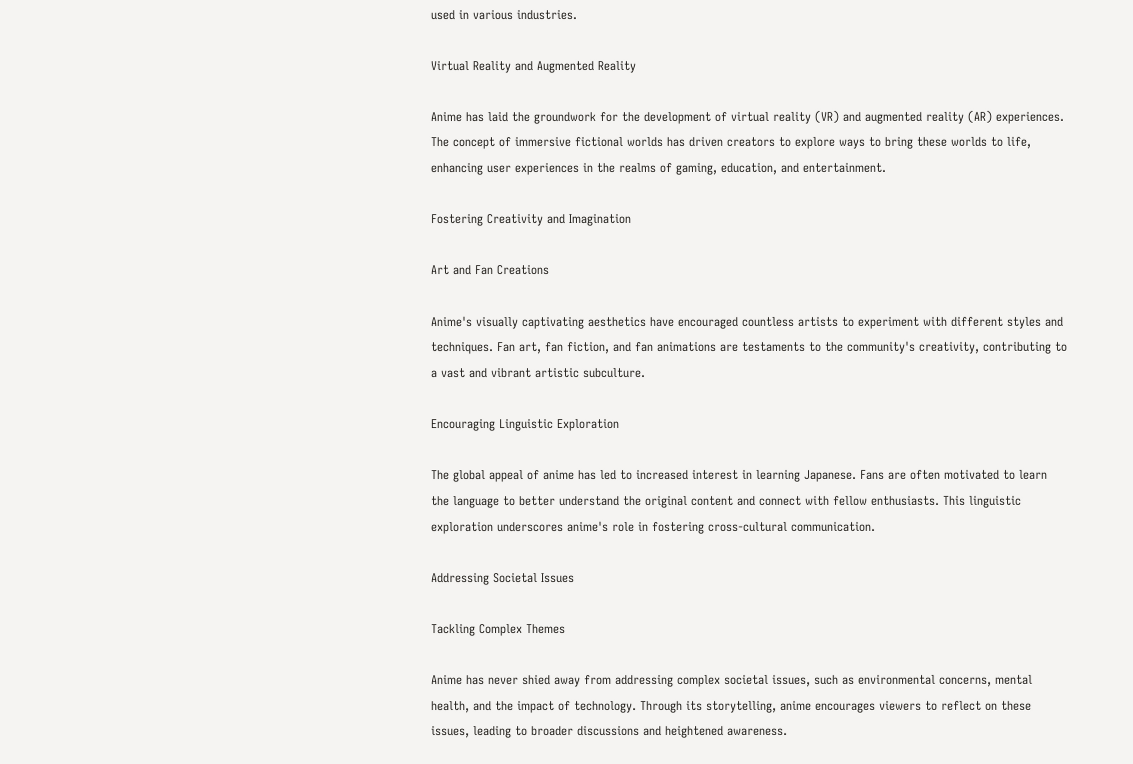used in various industries.

Virtual Reality and Augmented Reality

Anime has laid the groundwork for the development of virtual reality (VR) and augmented reality (AR) experiences. The concept of immersive fictional worlds has driven creators to explore ways to bring these worlds to life, enhancing user experiences in the realms of gaming, education, and entertainment.

Fostering Creativity and Imagination

Art and Fan Creations

Anime's visually captivating aesthetics have encouraged countless artists to experiment with different styles and techniques. Fan art, fan fiction, and fan animations are testaments to the community's creativity, contributing to a vast and vibrant artistic subculture.

Encouraging Linguistic Exploration

The global appeal of anime has led to increased interest in learning Japanese. Fans are often motivated to learn the language to better understand the original content and connect with fellow enthusiasts. This linguistic exploration underscores anime's role in fostering cross-cultural communication.

Addressing Societal Issues

Tackling Complex Themes

Anime has never shied away from addressing complex societal issues, such as environmental concerns, mental health, and the impact of technology. Through its storytelling, anime encourages viewers to reflect on these issues, leading to broader discussions and heightened awareness.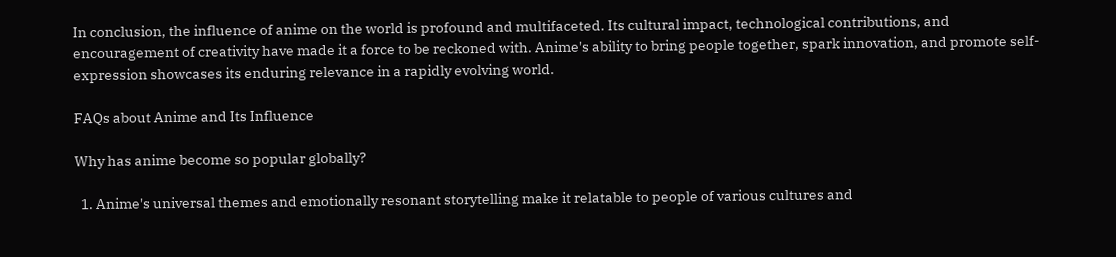In conclusion, the influence of anime on the world is profound and multifaceted. Its cultural impact, technological contributions, and encouragement of creativity have made it a force to be reckoned with. Anime's ability to bring people together, spark innovation, and promote self-expression showcases its enduring relevance in a rapidly evolving world.

FAQs about Anime and Its Influence

Why has anime become so popular globally?

  1. Anime's universal themes and emotionally resonant storytelling make it relatable to people of various cultures and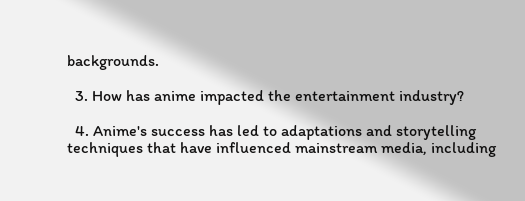backgrounds.

  3. How has anime impacted the entertainment industry?

  4. Anime's success has led to adaptations and storytelling techniques that have influenced mainstream media, including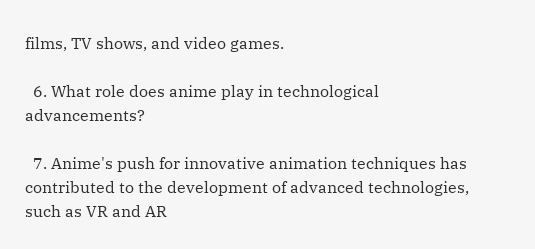films, TV shows, and video games.

  6. What role does anime play in technological advancements?

  7. Anime's push for innovative animation techniques has contributed to the development of advanced technologies, such as VR and AR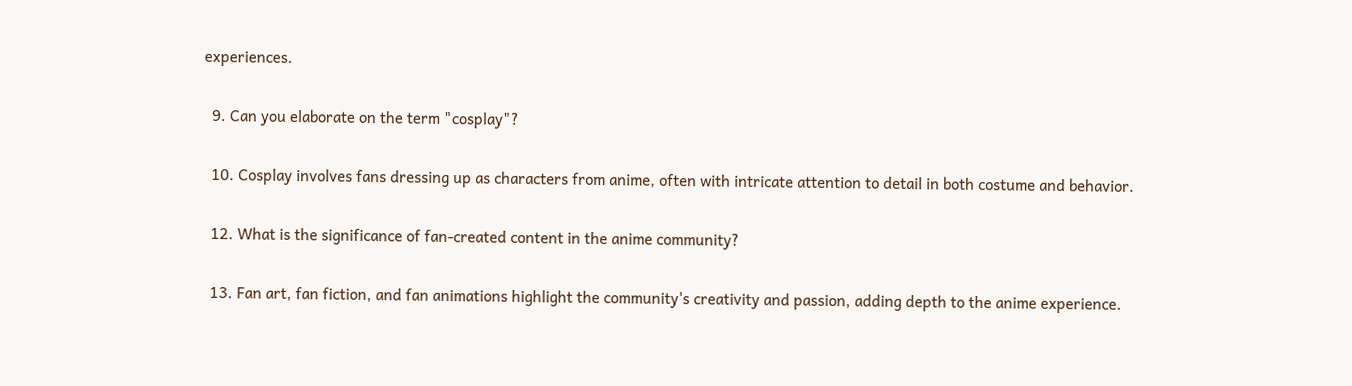experiences.

  9. Can you elaborate on the term "cosplay"?

  10. Cosplay involves fans dressing up as characters from anime, often with intricate attention to detail in both costume and behavior.

  12. What is the significance of fan-created content in the anime community?

  13. Fan art, fan fiction, and fan animations highlight the community's creativity and passion, adding depth to the anime experience.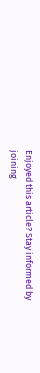Enjoyed this article? Stay informed by joining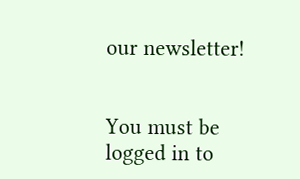our newsletter!


You must be logged in to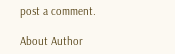post a comment.

About Author